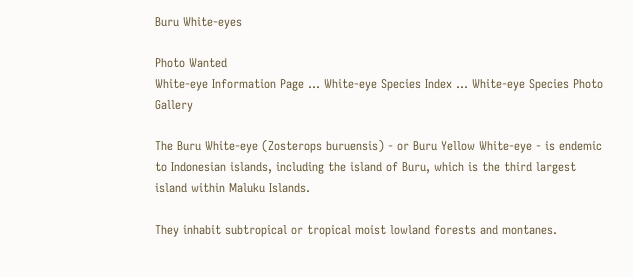Buru White-eyes

Photo Wanted
White-eye Information Page ... White-eye Species Index ... White-eye Species Photo Gallery

The Buru White-eye (Zosterops buruensis) - or Buru Yellow White-eye - is endemic to Indonesian islands, including the island of Buru, which is the third largest island within Maluku Islands.

They inhabit subtropical or tropical moist lowland forests and montanes.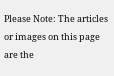Please Note: The articles or images on this page are the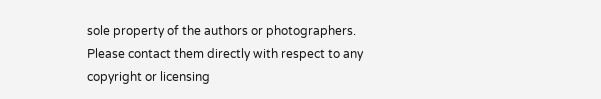sole property of the authors or photographers. Please contact them directly with respect to any copyright or licensing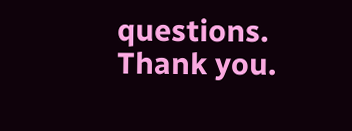questions. Thank you.